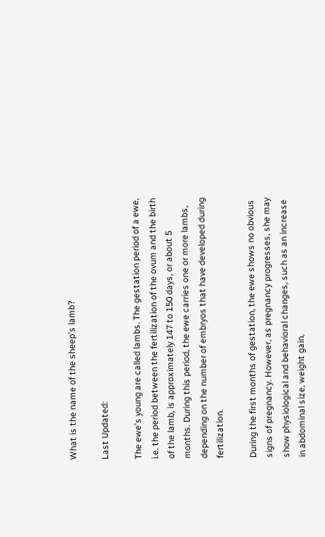What is the name of the sheep’s lamb?

Last Updated:

The ewe’s young are called lambs. The gestation period of a ewe, i.e. the period between the fertilization of the ovum and the birth of the lamb, is approximately 147 to 150 days, or about 5 months. During this period, the ewe carries one or more lambs, depending on the number of embryos that have developed during fertilization.

During the first months of gestation, the ewe shows no obvious signs of pregnancy. However, as pregnancy progresses, she may show physiological and behavioral changes, such as an increase in abdominal size, weight gain,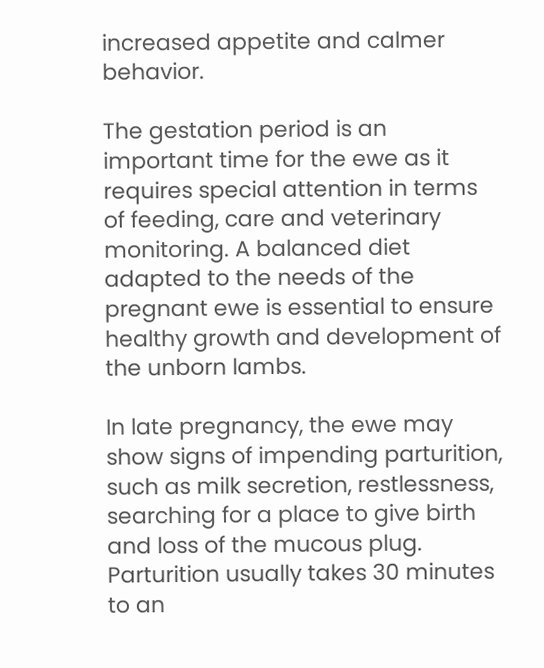increased appetite and calmer behavior.

The gestation period is an important time for the ewe as it requires special attention in terms of feeding, care and veterinary monitoring. A balanced diet adapted to the needs of the pregnant ewe is essential to ensure healthy growth and development of the unborn lambs.

In late pregnancy, the ewe may show signs of impending parturition, such as milk secretion, restlessness, searching for a place to give birth and loss of the mucous plug. Parturition usually takes 30 minutes to an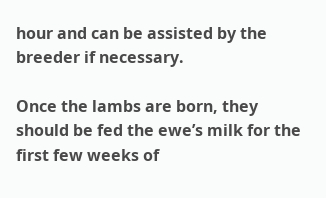hour and can be assisted by the breeder if necessary.

Once the lambs are born, they should be fed the ewe’s milk for the first few weeks of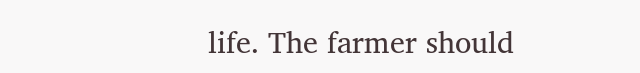life. The farmer should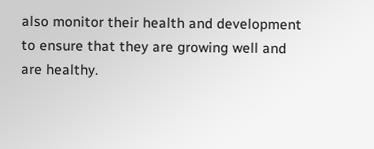also monitor their health and development to ensure that they are growing well and are healthy.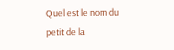Quel est le nom du petit de la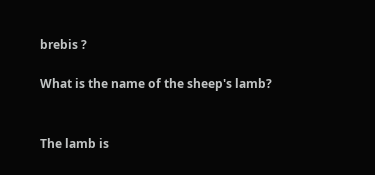brebis ?

What is the name of the sheep's lamb?


The lamb is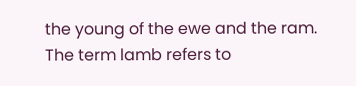the young of the ewe and the ram. The term lamb refers to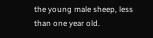the young male sheep, less than one year old.